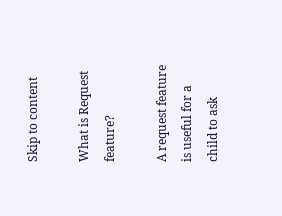Skip to content

What is Request feature?

A request feature is useful for a child to ask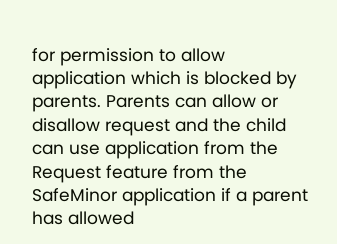for permission to allow application which is blocked by parents. Parents can allow or disallow request and the child can use application from the Request feature from the SafeMinor application if a parent has allowed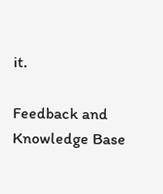it.

Feedback and Knowledge Base